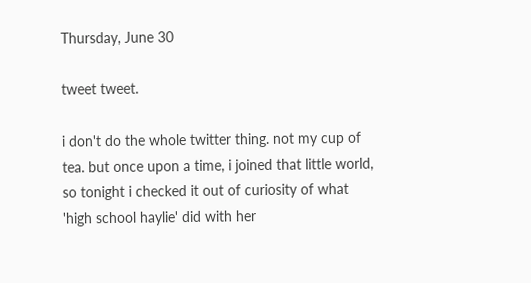Thursday, June 30

tweet tweet.

i don't do the whole twitter thing. not my cup of tea. but once upon a time, i joined that little world, so tonight i checked it out of curiosity of what 'high school haylie' did with her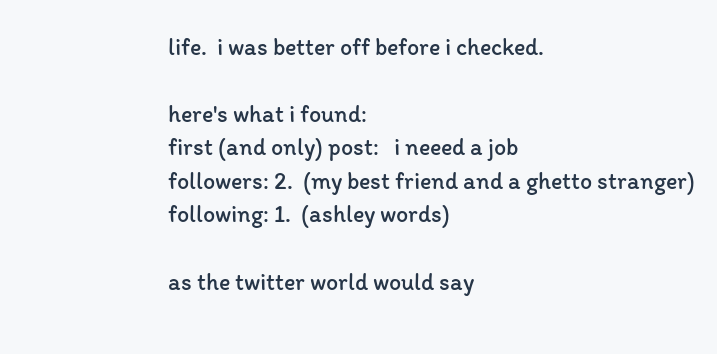life.  i was better off before i checked.

here's what i found:
first (and only) post:   i neeed a job
followers: 2.  (my best friend and a ghetto stranger)
following: 1.  (ashley words)

as the twitter world would say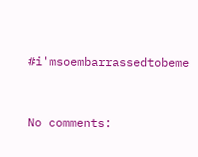#i'msoembarrassedtobeme


No comments: